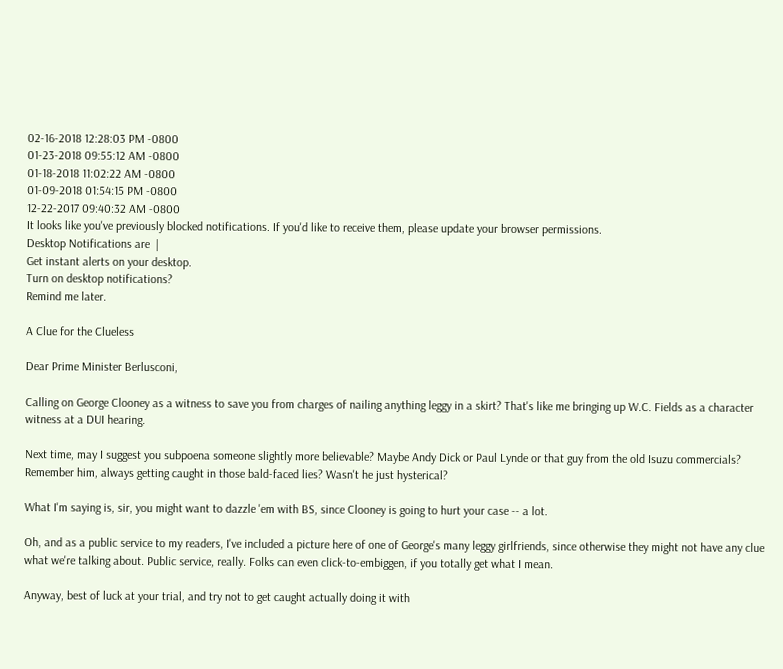02-16-2018 12:28:03 PM -0800
01-23-2018 09:55:12 AM -0800
01-18-2018 11:02:22 AM -0800
01-09-2018 01:54:15 PM -0800
12-22-2017 09:40:32 AM -0800
It looks like you've previously blocked notifications. If you'd like to receive them, please update your browser permissions.
Desktop Notifications are  |
Get instant alerts on your desktop.
Turn on desktop notifications?
Remind me later.

A Clue for the Clueless

Dear Prime Minister Berlusconi,

Calling on George Clooney as a witness to save you from charges of nailing anything leggy in a skirt? That's like me bringing up W.C. Fields as a character witness at a DUI hearing.

Next time, may I suggest you subpoena someone slightly more believable? Maybe Andy Dick or Paul Lynde or that guy from the old Isuzu commercials? Remember him, always getting caught in those bald-faced lies? Wasn't he just hysterical?

What I'm saying is, sir, you might want to dazzle 'em with BS, since Clooney is going to hurt your case -- a lot.

Oh, and as a public service to my readers, I've included a picture here of one of George's many leggy girlfriends, since otherwise they might not have any clue what we're talking about. Public service, really. Folks can even click-to-embiggen, if you totally get what I mean.

Anyway, best of luck at your trial, and try not to get caught actually doing it with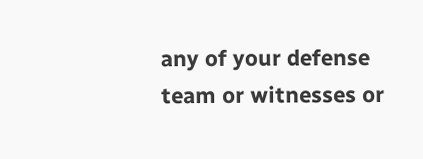any of your defense team or witnesses or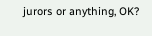jurors or anything, OK?